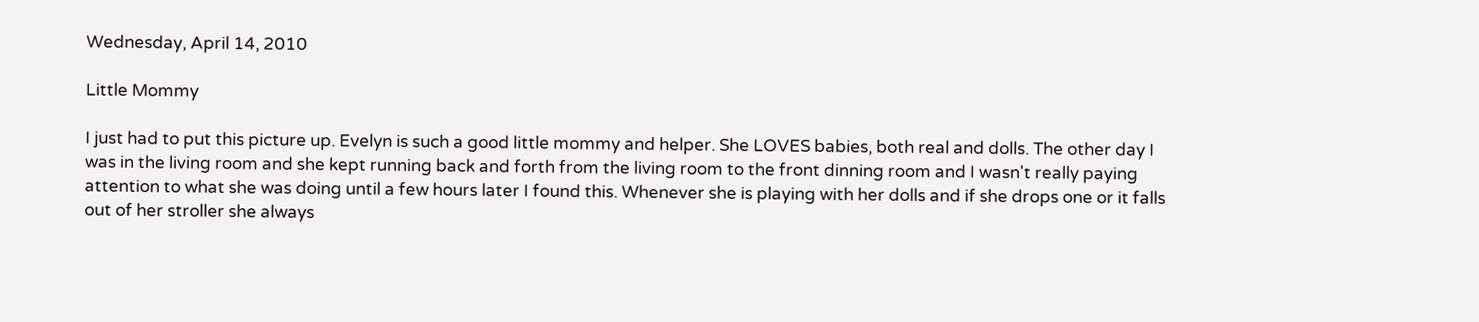Wednesday, April 14, 2010

Little Mommy

I just had to put this picture up. Evelyn is such a good little mommy and helper. She LOVES babies, both real and dolls. The other day I was in the living room and she kept running back and forth from the living room to the front dinning room and I wasn't really paying attention to what she was doing until a few hours later I found this. Whenever she is playing with her dolls and if she drops one or it falls out of her stroller she always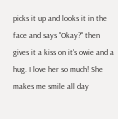picks it up and looks it in the face and says "Okay?" then gives it a kiss on it's owie and a hug. I love her so much! She makes me smile all day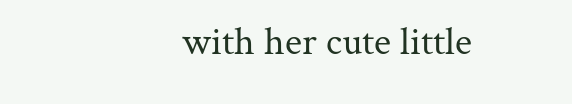with her cute little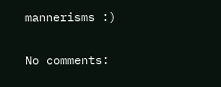mannerisms :)

No comments: